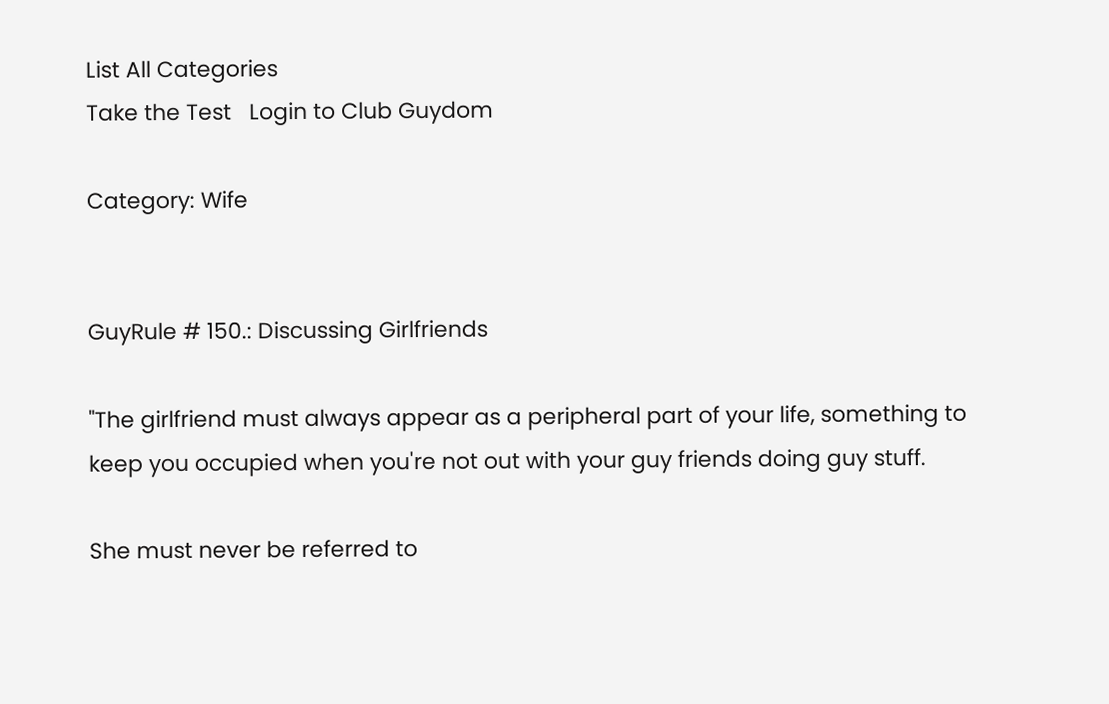List All Categories
Take the Test   Login to Club Guydom

Category: Wife


GuyRule # 150.: Discussing Girlfriends

"The girlfriend must always appear as a peripheral part of your life, something to keep you occupied when you're not out with your guy friends doing guy stuff.

She must never be referred to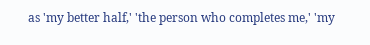as 'my better half,' 'the person who completes me,' 'my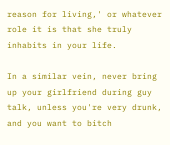reason for living,' or whatever role it is that she truly inhabits in your life.

In a similar vein, never bring up your girlfriend during guy talk, unless you're very drunk, and you want to bitch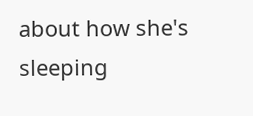about how she's sleeping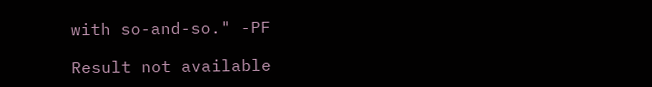with so-and-so." -PF

Result not available